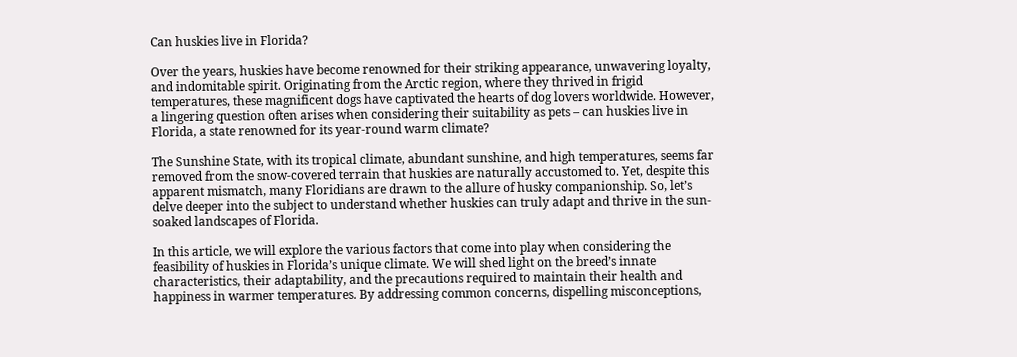Can huskies live in Florida?

Over the years, huskies have become renowned for their striking appearance, unwavering loyalty, and indomitable spirit. Originating from the Arctic region, where they thrived in frigid temperatures, these magnificent dogs have captivated the hearts of dog lovers worldwide. However, a lingering question often arises when considering their suitability as pets – can huskies live in Florida, a state renowned for its year-round warm climate?

The Sunshine State, with its tropical climate, abundant sunshine, and high temperatures, seems far removed from the snow-covered terrain that huskies are naturally accustomed to. Yet, despite this apparent mismatch, many Floridians are drawn to the allure of husky companionship. So, let’s delve deeper into the subject to understand whether huskies can truly adapt and thrive in the sun-soaked landscapes of Florida.

In this article, we will explore the various factors that come into play when considering the feasibility of huskies in Florida’s unique climate. We will shed light on the breed’s innate characteristics, their adaptability, and the precautions required to maintain their health and happiness in warmer temperatures. By addressing common concerns, dispelling misconceptions,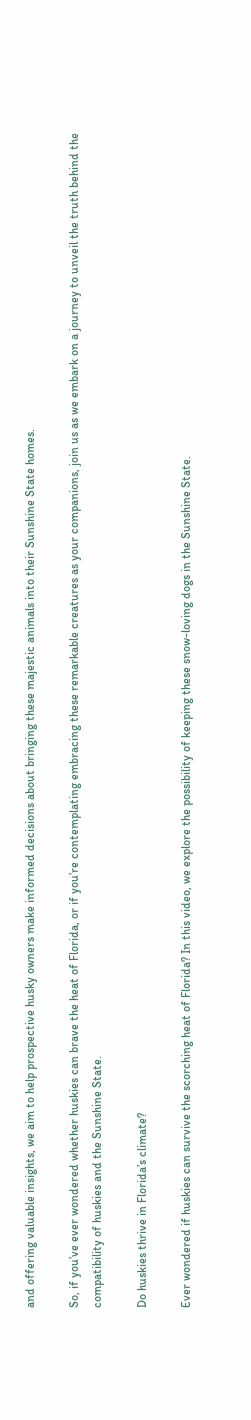and offering valuable insights, we aim to help prospective husky owners make informed decisions about bringing these majestic animals into their Sunshine State homes.

So, if you’ve ever wondered whether huskies can brave the heat of Florida, or if you’re contemplating embracing these remarkable creatures as your companions, join us as we embark on a journey to unveil the truth behind the compatibility of huskies and the Sunshine State.

Do huskies thrive in Florida’s climate?

Ever wondered if huskies can survive the scorching heat of Florida? In this video, we explore the possibility of keeping these snow-loving dogs in the Sunshine State.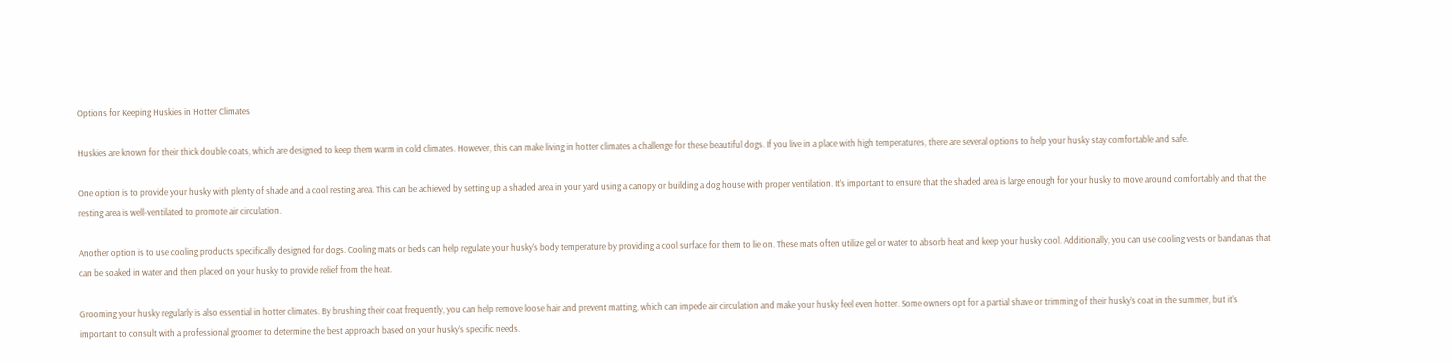Options for Keeping Huskies in Hotter Climates

Huskies are known for their thick double coats, which are designed to keep them warm in cold climates. However, this can make living in hotter climates a challenge for these beautiful dogs. If you live in a place with high temperatures, there are several options to help your husky stay comfortable and safe.

One option is to provide your husky with plenty of shade and a cool resting area. This can be achieved by setting up a shaded area in your yard using a canopy or building a dog house with proper ventilation. It’s important to ensure that the shaded area is large enough for your husky to move around comfortably and that the resting area is well-ventilated to promote air circulation.

Another option is to use cooling products specifically designed for dogs. Cooling mats or beds can help regulate your husky’s body temperature by providing a cool surface for them to lie on. These mats often utilize gel or water to absorb heat and keep your husky cool. Additionally, you can use cooling vests or bandanas that can be soaked in water and then placed on your husky to provide relief from the heat.

Grooming your husky regularly is also essential in hotter climates. By brushing their coat frequently, you can help remove loose hair and prevent matting, which can impede air circulation and make your husky feel even hotter. Some owners opt for a partial shave or trimming of their husky’s coat in the summer, but it’s important to consult with a professional groomer to determine the best approach based on your husky’s specific needs.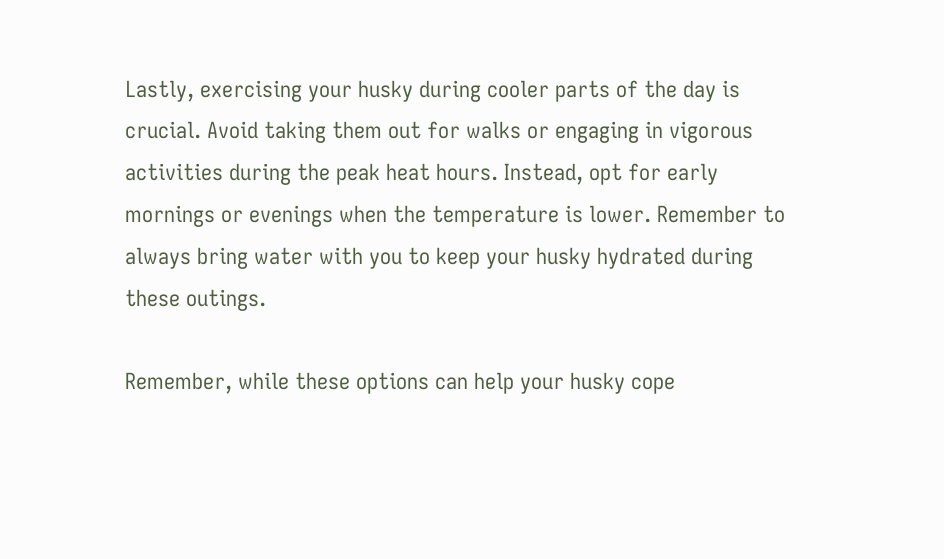Lastly, exercising your husky during cooler parts of the day is crucial. Avoid taking them out for walks or engaging in vigorous activities during the peak heat hours. Instead, opt for early mornings or evenings when the temperature is lower. Remember to always bring water with you to keep your husky hydrated during these outings.

Remember, while these options can help your husky cope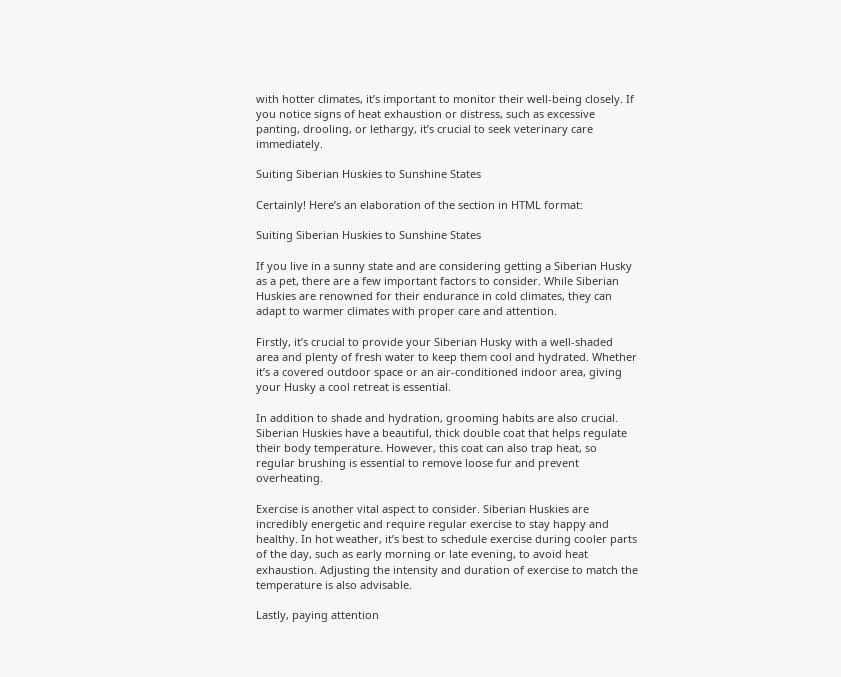with hotter climates, it’s important to monitor their well-being closely. If you notice signs of heat exhaustion or distress, such as excessive panting, drooling, or lethargy, it’s crucial to seek veterinary care immediately.

Suiting Siberian Huskies to Sunshine States

Certainly! Here’s an elaboration of the section in HTML format:

Suiting Siberian Huskies to Sunshine States

If you live in a sunny state and are considering getting a Siberian Husky as a pet, there are a few important factors to consider. While Siberian Huskies are renowned for their endurance in cold climates, they can adapt to warmer climates with proper care and attention.

Firstly, it’s crucial to provide your Siberian Husky with a well-shaded area and plenty of fresh water to keep them cool and hydrated. Whether it’s a covered outdoor space or an air-conditioned indoor area, giving your Husky a cool retreat is essential.

In addition to shade and hydration, grooming habits are also crucial. Siberian Huskies have a beautiful, thick double coat that helps regulate their body temperature. However, this coat can also trap heat, so regular brushing is essential to remove loose fur and prevent overheating.

Exercise is another vital aspect to consider. Siberian Huskies are incredibly energetic and require regular exercise to stay happy and healthy. In hot weather, it’s best to schedule exercise during cooler parts of the day, such as early morning or late evening, to avoid heat exhaustion. Adjusting the intensity and duration of exercise to match the temperature is also advisable.

Lastly, paying attention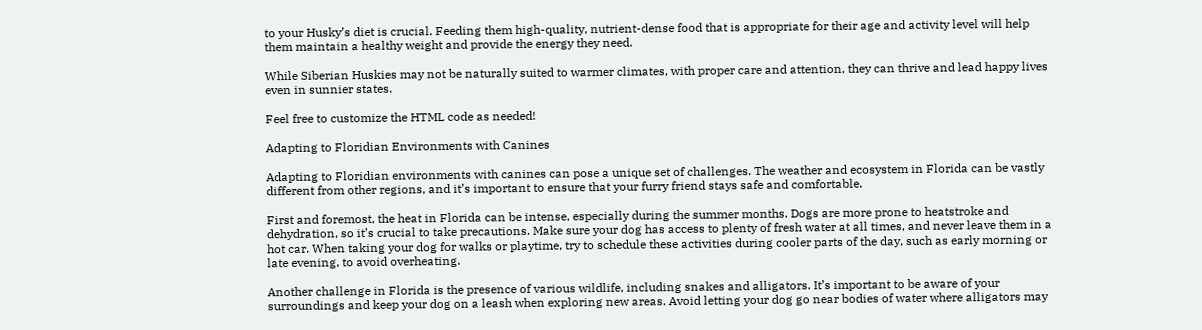to your Husky’s diet is crucial. Feeding them high-quality, nutrient-dense food that is appropriate for their age and activity level will help them maintain a healthy weight and provide the energy they need.

While Siberian Huskies may not be naturally suited to warmer climates, with proper care and attention, they can thrive and lead happy lives even in sunnier states.

Feel free to customize the HTML code as needed!

Adapting to Floridian Environments with Canines

Adapting to Floridian environments with canines can pose a unique set of challenges. The weather and ecosystem in Florida can be vastly different from other regions, and it’s important to ensure that your furry friend stays safe and comfortable.

First and foremost, the heat in Florida can be intense, especially during the summer months. Dogs are more prone to heatstroke and dehydration, so it’s crucial to take precautions. Make sure your dog has access to plenty of fresh water at all times, and never leave them in a hot car. When taking your dog for walks or playtime, try to schedule these activities during cooler parts of the day, such as early morning or late evening, to avoid overheating.

Another challenge in Florida is the presence of various wildlife, including snakes and alligators. It’s important to be aware of your surroundings and keep your dog on a leash when exploring new areas. Avoid letting your dog go near bodies of water where alligators may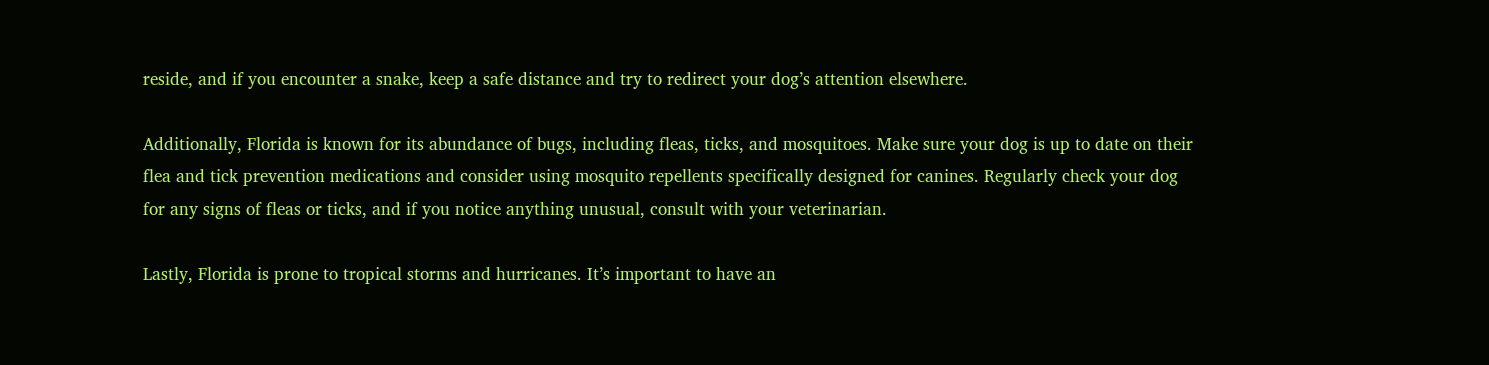reside, and if you encounter a snake, keep a safe distance and try to redirect your dog’s attention elsewhere.

Additionally, Florida is known for its abundance of bugs, including fleas, ticks, and mosquitoes. Make sure your dog is up to date on their flea and tick prevention medications and consider using mosquito repellents specifically designed for canines. Regularly check your dog for any signs of fleas or ticks, and if you notice anything unusual, consult with your veterinarian.

Lastly, Florida is prone to tropical storms and hurricanes. It’s important to have an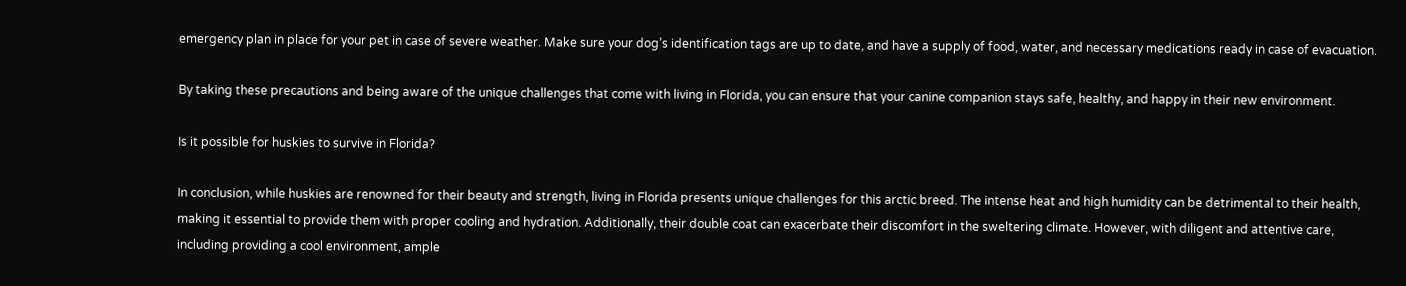emergency plan in place for your pet in case of severe weather. Make sure your dog’s identification tags are up to date, and have a supply of food, water, and necessary medications ready in case of evacuation.

By taking these precautions and being aware of the unique challenges that come with living in Florida, you can ensure that your canine companion stays safe, healthy, and happy in their new environment.

Is it possible for huskies to survive in Florida?

In conclusion, while huskies are renowned for their beauty and strength, living in Florida presents unique challenges for this arctic breed. The intense heat and high humidity can be detrimental to their health, making it essential to provide them with proper cooling and hydration. Additionally, their double coat can exacerbate their discomfort in the sweltering climate. However, with diligent and attentive care, including providing a cool environment, ample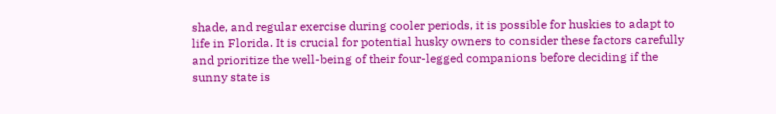shade, and regular exercise during cooler periods, it is possible for huskies to adapt to life in Florida. It is crucial for potential husky owners to consider these factors carefully and prioritize the well-being of their four-legged companions before deciding if the sunny state is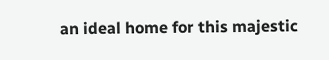an ideal home for this majestic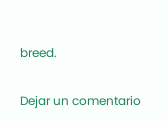breed.

Dejar un comentario